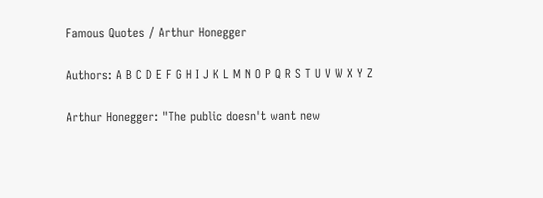Famous Quotes / Arthur Honegger

Authors: A B C D E F G H I J K L M N O P Q R S T U V W X Y Z

Arthur Honegger: "The public doesn't want new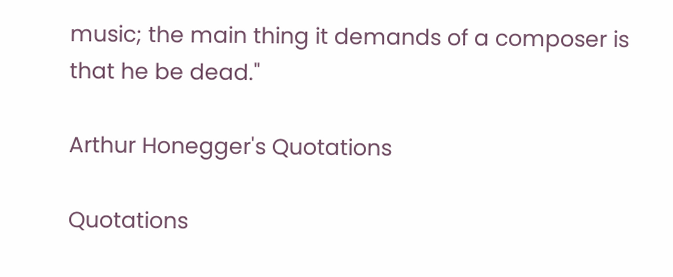music; the main thing it demands of a composer is that he be dead."

Arthur Honegger's Quotations

Quotations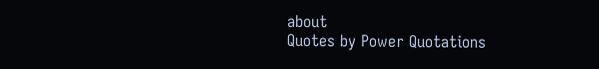about
Quotes by Power Quotations